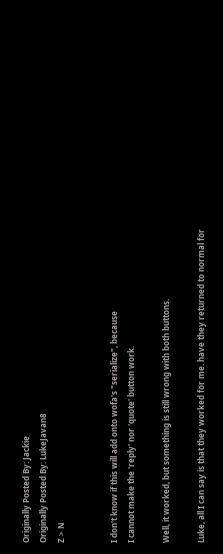Originally Posted By: Jackie
Originally Posted By: LukeJavan8
Z > N


I don't know if this will add onto wofa's "serialize", because
I cannot make the 'reply' nor 'quote' button work.

Well, it worked, but something is still wrong with both buttons.

Luke, all I can say is that they worked for me. have they returned to normal for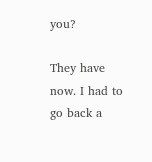you?

They have now. I had to go back a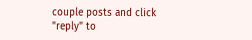couple posts and click
"reply" to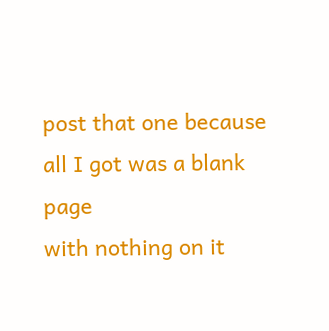post that one because all I got was a blank page
with nothing on it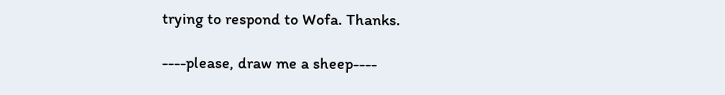trying to respond to Wofa. Thanks.

----please, draw me a sheep----